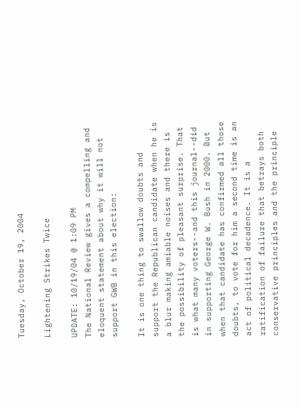Tuesday, October 19, 2004

Lightening Strikes Twice

UPDATE: 10/19/04 @ 1:09 PM
The National Review gives a compelling and eloquent statement about why it will not support GWB in this election:

It is one thing to swallow doubts and support the Republican candidate when he is a blur making amiable noises and there is the possibility of pleasant surprise. That is what many voters--and this journal--did in supporting George W. Bush in 2000. But when that candidate has confirmed all those doubts, to vote for him a second time is an act of political decadence. It is a ratification of failure that betrays both conservative principles and the principle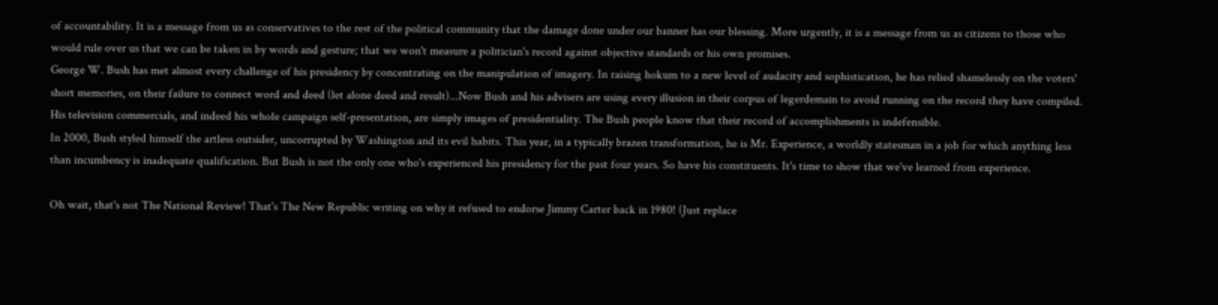of accountability. It is a message from us as conservatives to the rest of the political community that the damage done under our banner has our blessing. More urgently, it is a message from us as citizens to those who would rule over us that we can be taken in by words and gesture; that we won't measure a politician's record against objective standards or his own promises.
George W. Bush has met almost every challenge of his presidency by concentrating on the manipulation of imagery. In raising hokum to a new level of audacity and sophistication, he has relied shamelessly on the voters' short memories, on their failure to connect word and deed (let alone deed and result)...Now Bush and his advisers are using every illusion in their corpus of legerdemain to avoid running on the record they have compiled. His television commercials, and indeed his whole campaign self-presentation, are simply images of presidentiality. The Bush people know that their record of accomplishments is indefensible.
In 2000, Bush styled himself the artless outsider, uncorrupted by Washington and its evil habits. This year, in a typically brazen transformation, he is Mr. Experience, a worldly statesman in a job for which anything less than incumbency is inadequate qualification. But Bush is not the only one who's experienced his presidency for the past four years. So have his constituents. It's time to show that we've learned from experience.

Oh wait, that's not The National Review! That's The New Republic writing on why it refused to endorse Jimmy Carter back in 1980! (Just replace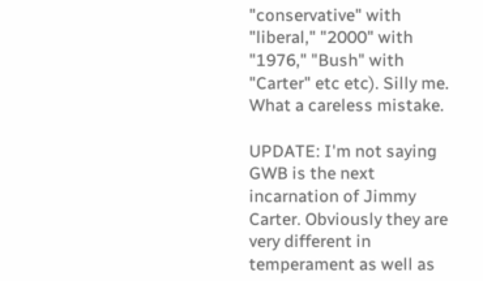"conservative" with "liberal," "2000" with "1976," "Bush" with "Carter" etc etc). Silly me. What a careless mistake.

UPDATE: I'm not saying GWB is the next incarnation of Jimmy Carter. Obviously they are very different in temperament as well as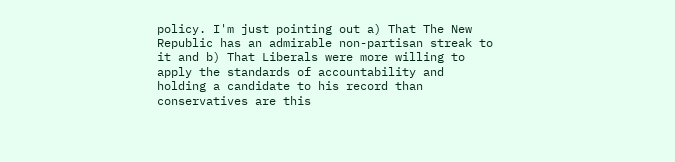policy. I'm just pointing out a) That The New Republic has an admirable non-partisan streak to it and b) That Liberals were more willing to apply the standards of accountability and holding a candidate to his record than conservatives are this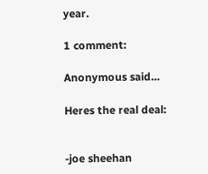year.

1 comment:

Anonymous said...

Heres the real deal:


-joe sheehan